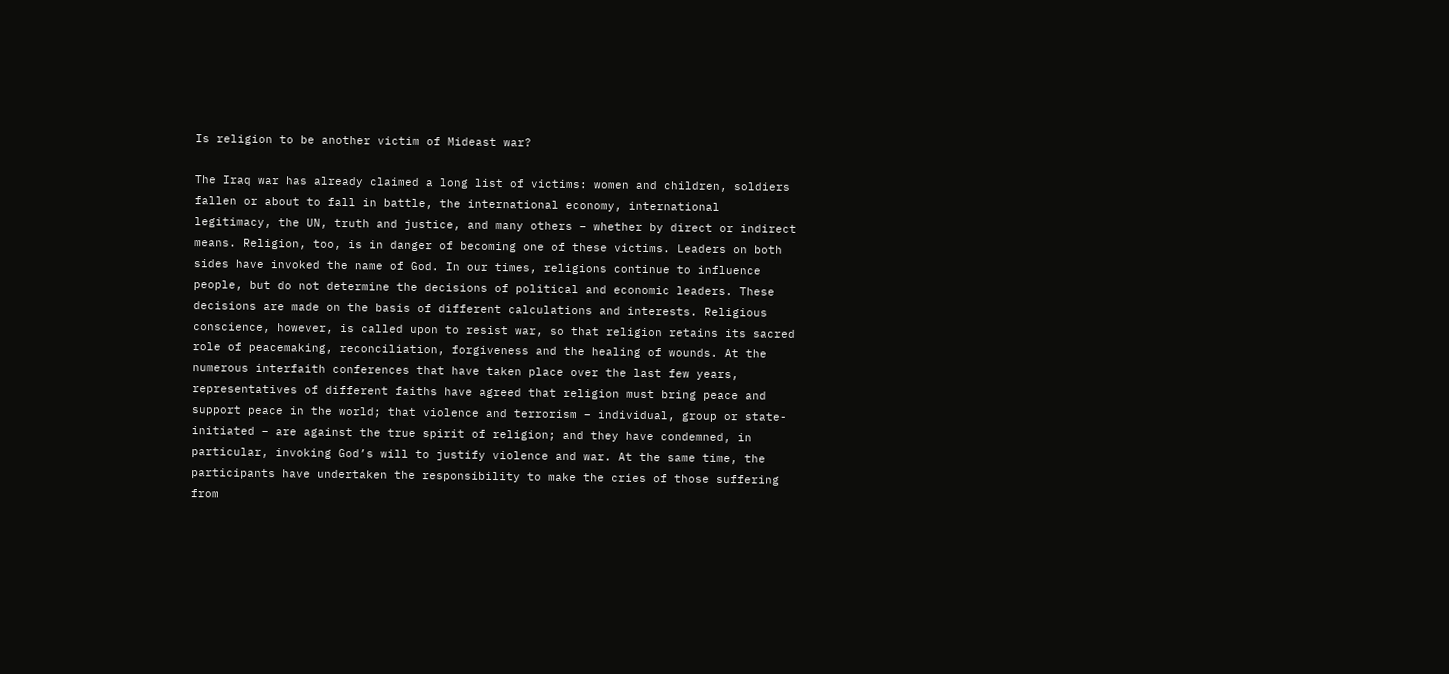Is religion to be another victim of Mideast war?

The Iraq war has already claimed a long list of victims: women and children, soldiers fallen or about to fall in battle, the international economy, international legitimacy, the UN, truth and justice, and many others – whether by direct or indirect means. Religion, too, is in danger of becoming one of these victims. Leaders on both sides have invoked the name of God. In our times, religions continue to influence people, but do not determine the decisions of political and economic leaders. These decisions are made on the basis of different calculations and interests. Religious conscience, however, is called upon to resist war, so that religion retains its sacred role of peacemaking, reconciliation, forgiveness and the healing of wounds. At the numerous interfaith conferences that have taken place over the last few years, representatives of different faiths have agreed that religion must bring peace and support peace in the world; that violence and terrorism – individual, group or state-initiated – are against the true spirit of religion; and they have condemned, in particular, invoking God’s will to justify violence and war. At the same time, the participants have undertaken the responsibility to make the cries of those suffering from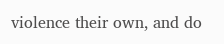violence their own, and do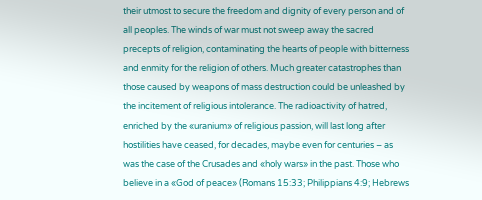their utmost to secure the freedom and dignity of every person and of all peoples. The winds of war must not sweep away the sacred precepts of religion, contaminating the hearts of people with bitterness and enmity for the religion of others. Much greater catastrophes than those caused by weapons of mass destruction could be unleashed by the incitement of religious intolerance. The radioactivity of hatred, enriched by the «uranium» of religious passion, will last long after hostilities have ceased, for decades, maybe even for centuries – as was the case of the Crusades and «holy wars» in the past. Those who believe in a «God of peace» (Romans 15:33; Philippians 4:9; Hebrews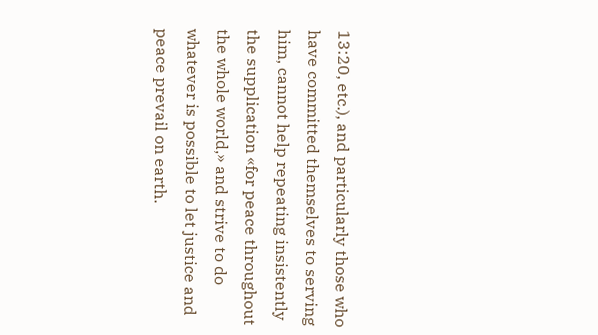13:20, etc.), and particularly those who have committed themselves to serving him, cannot help repeating insistently the supplication «for peace throughout the whole world,» and strive to do whatever is possible to let justice and peace prevail on earth.